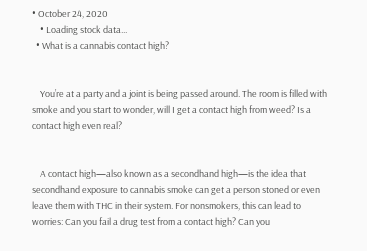• October 24, 2020
    • Loading stock data...
  • What is a cannabis contact high?


    You’re at a party and a joint is being passed around. The room is filled with smoke and you start to wonder, will I get a contact high from weed? Is a contact high even real?


    A contact high—also known as a secondhand high—is the idea that secondhand exposure to cannabis smoke can get a person stoned or even leave them with THC in their system. For nonsmokers, this can lead to worries: Can you fail a drug test from a contact high? Can you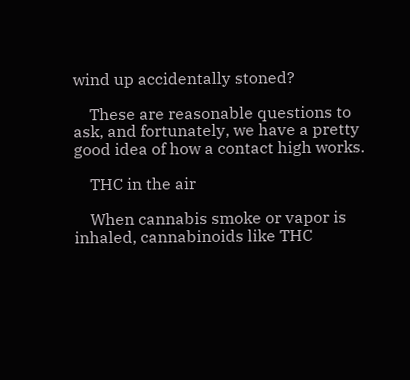wind up accidentally stoned?

    These are reasonable questions to ask, and fortunately, we have a pretty good idea of how a contact high works.

    THC in the air

    When cannabis smoke or vapor is inhaled, cannabinoids like THC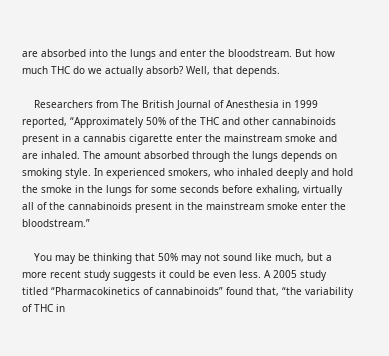are absorbed into the lungs and enter the bloodstream. But how much THC do we actually absorb? Well, that depends.

    Researchers from The British Journal of Anesthesia in 1999 reported, “Approximately 50% of the THC and other cannabinoids present in a cannabis cigarette enter the mainstream smoke and are inhaled. The amount absorbed through the lungs depends on smoking style. In experienced smokers, who inhaled deeply and hold the smoke in the lungs for some seconds before exhaling, virtually all of the cannabinoids present in the mainstream smoke enter the bloodstream.”

    You may be thinking that 50% may not sound like much, but a more recent study suggests it could be even less. A 2005 study titled “Pharmacokinetics of cannabinoids” found that, “the variability of THC in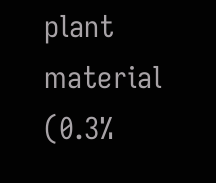plant material (0.3%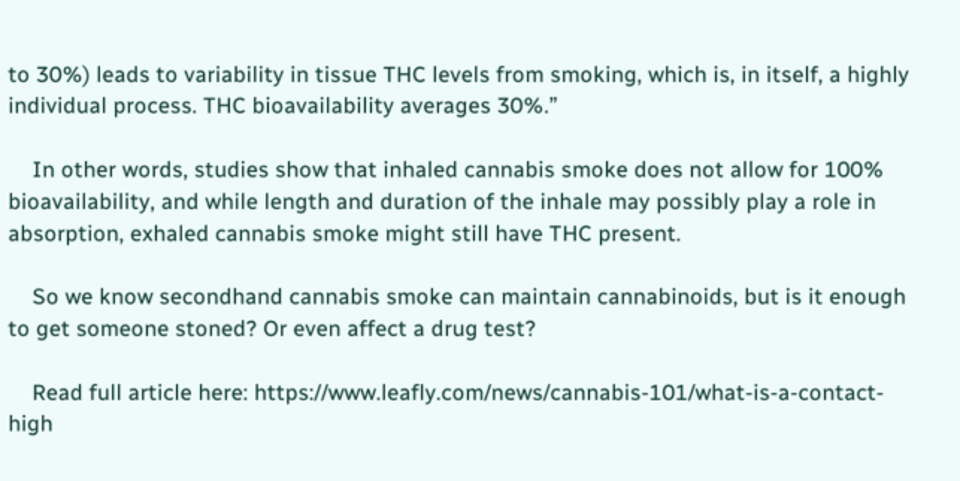to 30%) leads to variability in tissue THC levels from smoking, which is, in itself, a highly individual process. THC bioavailability averages 30%.”

    In other words, studies show that inhaled cannabis smoke does not allow for 100% bioavailability, and while length and duration of the inhale may possibly play a role in absorption, exhaled cannabis smoke might still have THC present.

    So we know secondhand cannabis smoke can maintain cannabinoids, but is it enough to get someone stoned? Or even affect a drug test?

    Read full article here: https://www.leafly.com/news/cannabis-101/what-is-a-contact-high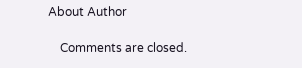About Author

    Comments are closed.